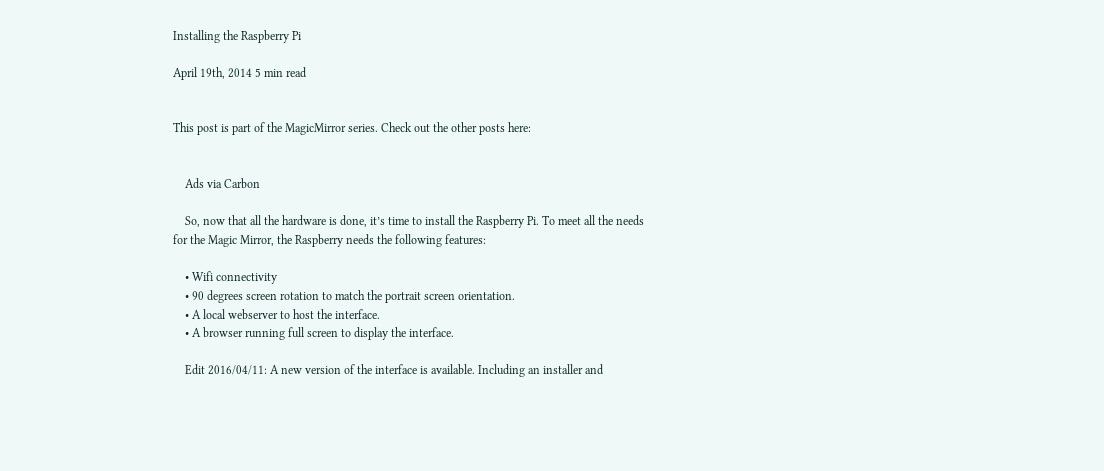Installing the Raspberry Pi

April 19th, 2014 5 min read


This post is part of the MagicMirror series. Check out the other posts here:


    Ads via Carbon

    So, now that all the hardware is done, it’s time to install the Raspberry Pi. To meet all the needs for the Magic Mirror, the Raspberry needs the following features:

    • Wifi connectivity
    • 90 degrees screen rotation to match the portrait screen orientation.
    • A local webserver to host the interface.
    • A browser running full screen to display the interface.

    Edit 2016/04/11: A new version of the interface is available. Including an installer and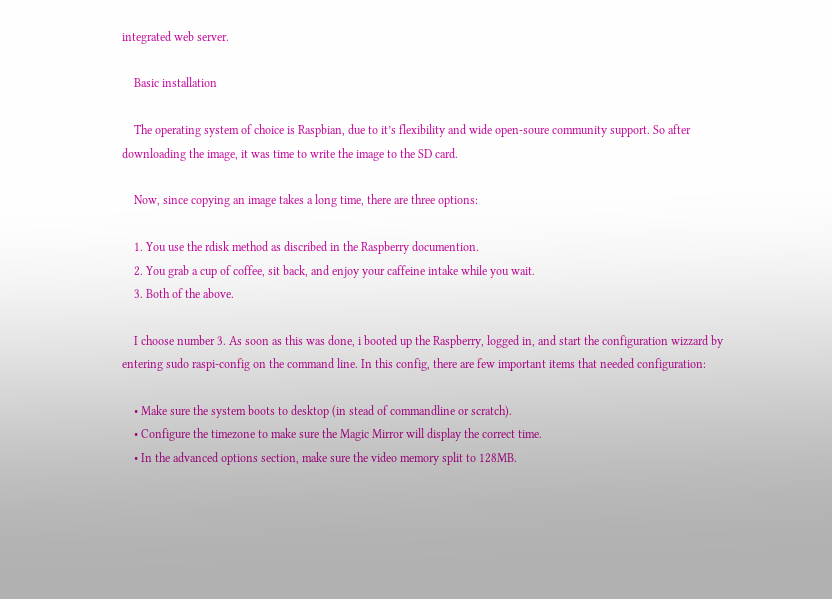integrated web server.

    Basic installation

    The operating system of choice is Raspbian, due to it’s flexibility and wide open-soure community support. So after downloading the image, it was time to write the image to the SD card.

    Now, since copying an image takes a long time, there are three options:

    1. You use the rdisk method as discribed in the Raspberry documention.
    2. You grab a cup of coffee, sit back, and enjoy your caffeine intake while you wait.
    3. Both of the above.

    I choose number 3. As soon as this was done, i booted up the Raspberry, logged in, and start the configuration wizzard by entering sudo raspi-config on the command line. In this config, there are few important items that needed configuration:

    • Make sure the system boots to desktop (in stead of commandline or scratch).
    • Configure the timezone to make sure the Magic Mirror will display the correct time.
    • In the advanced options section, make sure the video memory split to 128MB.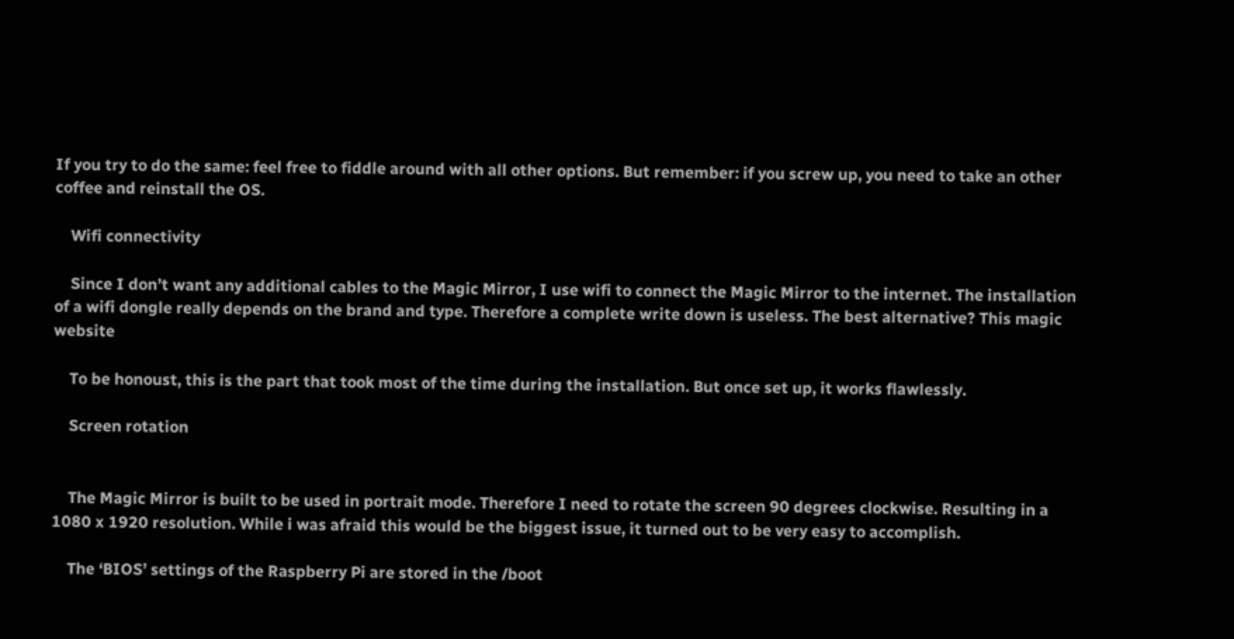If you try to do the same: feel free to fiddle around with all other options. But remember: if you screw up, you need to take an other coffee and reinstall the OS.

    Wifi connectivity

    Since I don’t want any additional cables to the Magic Mirror, I use wifi to connect the Magic Mirror to the internet. The installation of a wifi dongle really depends on the brand and type. Therefore a complete write down is useless. The best alternative? This magic website

    To be honoust, this is the part that took most of the time during the installation. But once set up, it works flawlessly.

    Screen rotation


    The Magic Mirror is built to be used in portrait mode. Therefore I need to rotate the screen 90 degrees clockwise. Resulting in a 1080 x 1920 resolution. While i was afraid this would be the biggest issue, it turned out to be very easy to accomplish.

    The ‘BIOS’ settings of the Raspberry Pi are stored in the /boot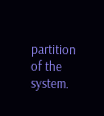partition of the system.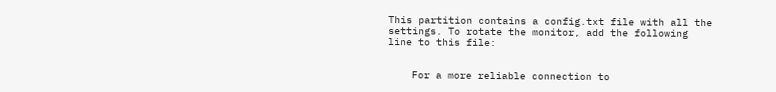This partition contains a config.txt file with all the settings. To rotate the monitor, add the following line to this file:


    For a more reliable connection to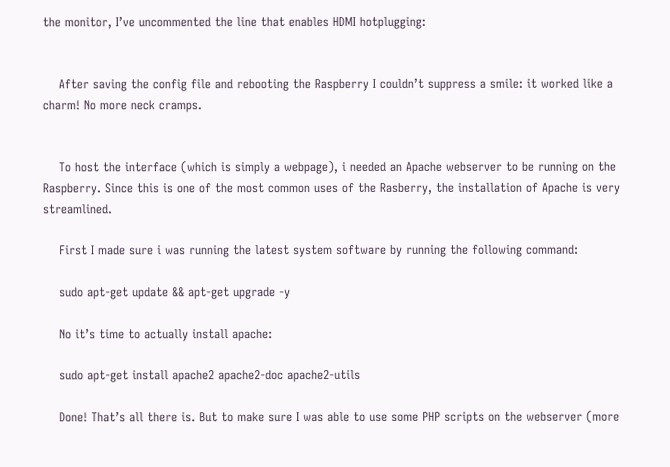the monitor, I’ve uncommented the line that enables HDMI hotplugging:


    After saving the config file and rebooting the Raspberry I couldn’t suppress a smile: it worked like a charm! No more neck cramps.


    To host the interface (which is simply a webpage), i needed an Apache webserver to be running on the Raspberry. Since this is one of the most common uses of the Rasberry, the installation of Apache is very streamlined.

    First I made sure i was running the latest system software by running the following command:

    sudo apt-get update && apt-get upgrade -y

    No it’s time to actually install apache:

    sudo apt-get install apache2 apache2-doc apache2-utils

    Done! That’s all there is. But to make sure I was able to use some PHP scripts on the webserver (more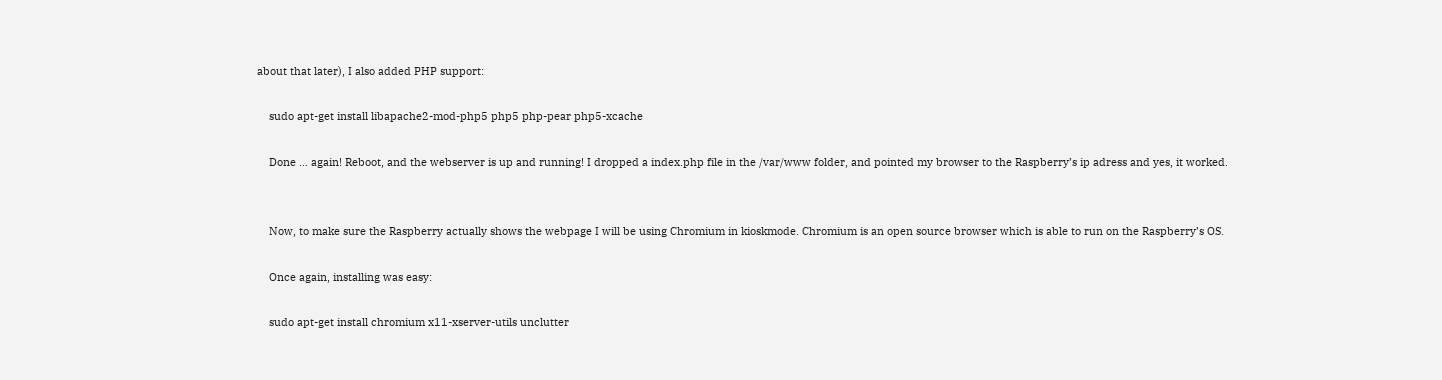about that later), I also added PHP support:

    sudo apt-get install libapache2-mod-php5 php5 php-pear php5-xcache

    Done … again! Reboot, and the webserver is up and running! I dropped a index.php file in the /var/www folder, and pointed my browser to the Raspberry’s ip adress and yes, it worked.


    Now, to make sure the Raspberry actually shows the webpage I will be using Chromium in kioskmode. Chromium is an open source browser which is able to run on the Raspberry’s OS.

    Once again, installing was easy:

    sudo apt-get install chromium x11-xserver-utils unclutter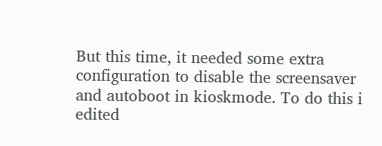But this time, it needed some extra configuration to disable the screensaver and autoboot in kioskmode. To do this i edited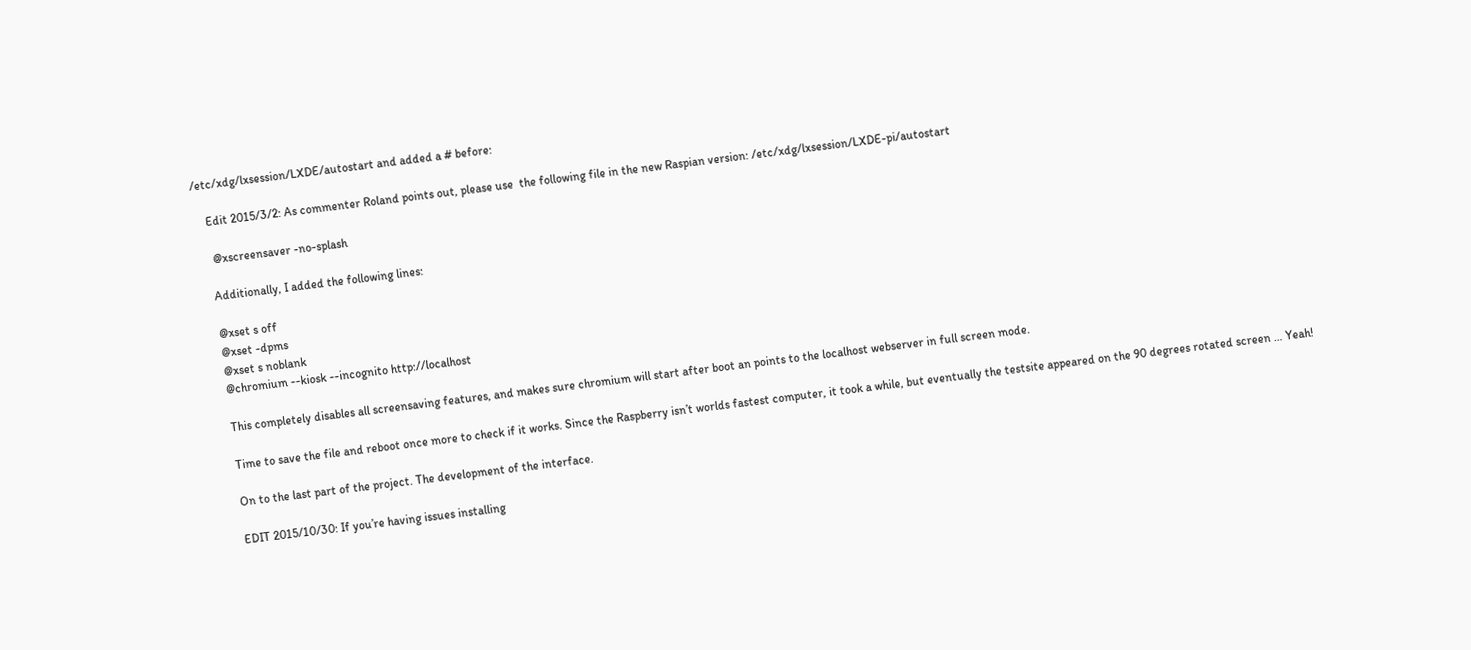/etc/xdg/lxsession/LXDE/autostart and added a # before:

    Edit 2015/3/2: As commenter Roland points out, please use  the following file in the new Raspian version: /etc/xdg/lxsession/LXDE-pi/autostart

     @xscreensaver -no-splash

    Additionally, I added the following lines:

    @xset s off
    @xset -dpms
    @xset s noblank
    @chromium --kiosk --incognito http://localhost

    This completely disables all screensaving features, and makes sure chromium will start after boot an points to the localhost webserver in full screen mode.

    Time to save the file and reboot once more to check if it works. Since the Raspberry isn’t worlds fastest computer, it took a while, but eventually the testsite appeared on the 90 degrees rotated screen … Yeah!

    On to the last part of the project. The development of the interface.

    EDIT 2015/10/30: If you’re having issues installing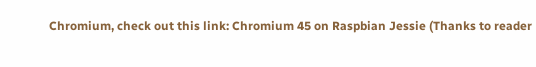Chromium, check out this link: Chromium 45 on Raspbian Jessie (Thanks to reader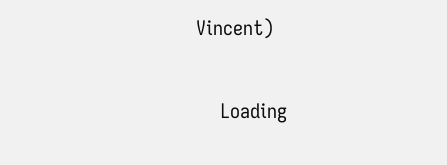Vincent)

    Loading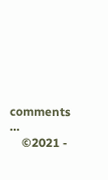comments …
    ©2021 -